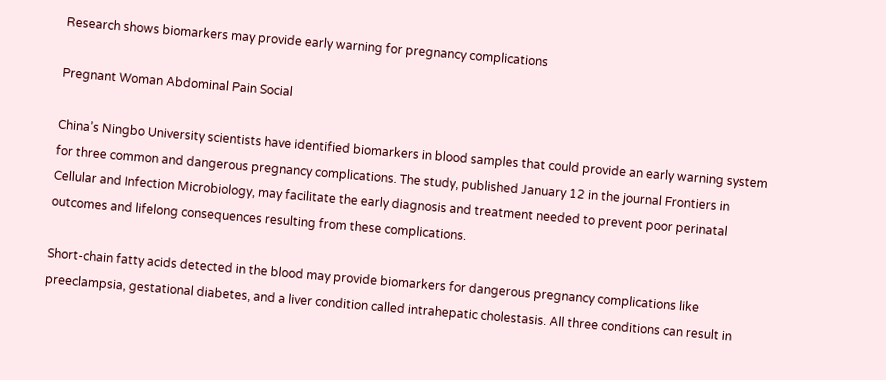Research shows biomarkers may provide early warning for pregnancy complications

Pregnant Woman Abdominal Pain Social

China’s Ningbo University scientists have identified biomarkers in blood samples that could provide an early warning system for three common and dangerous pregnancy complications. The study, published January 12 in the journal Frontiers in Cellular and Infection Microbiology, may facilitate the early diagnosis and treatment needed to prevent poor perinatal outcomes and lifelong consequences resulting from these complications.

Short-chain fatty acids detected in the blood may provide biomarkers for dangerous pregnancy complications like preeclampsia, gestational diabetes, and a liver condition called intrahepatic cholestasis. All three conditions can result in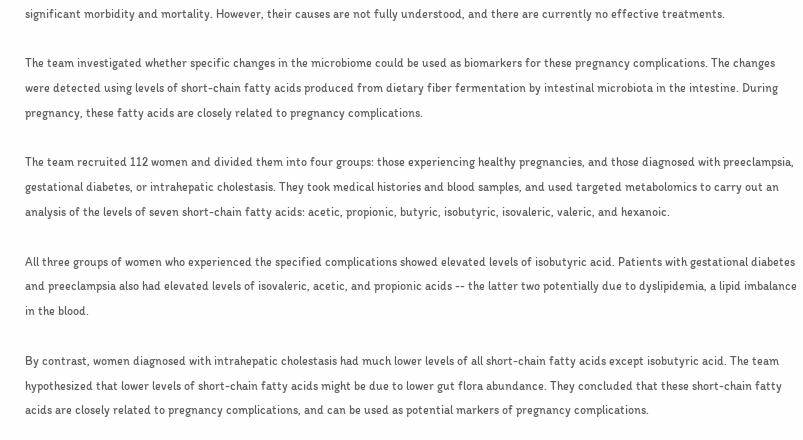significant morbidity and mortality. However, their causes are not fully understood, and there are currently no effective treatments.

The team investigated whether specific changes in the microbiome could be used as biomarkers for these pregnancy complications. The changes were detected using levels of short-chain fatty acids produced from dietary fiber fermentation by intestinal microbiota in the intestine. During pregnancy, these fatty acids are closely related to pregnancy complications.

The team recruited 112 women and divided them into four groups: those experiencing healthy pregnancies, and those diagnosed with preeclampsia, gestational diabetes, or intrahepatic cholestasis. They took medical histories and blood samples, and used targeted metabolomics to carry out an analysis of the levels of seven short-chain fatty acids: acetic, propionic, butyric, isobutyric, isovaleric, valeric, and hexanoic.

All three groups of women who experienced the specified complications showed elevated levels of isobutyric acid. Patients with gestational diabetes and preeclampsia also had elevated levels of isovaleric, acetic, and propionic acids -- the latter two potentially due to dyslipidemia, a lipid imbalance in the blood.

By contrast, women diagnosed with intrahepatic cholestasis had much lower levels of all short-chain fatty acids except isobutyric acid. The team hypothesized that lower levels of short-chain fatty acids might be due to lower gut flora abundance. They concluded that these short-chain fatty acids are closely related to pregnancy complications, and can be used as potential markers of pregnancy complications.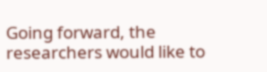Going forward, the researchers would like to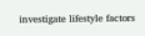investigate lifestyle factors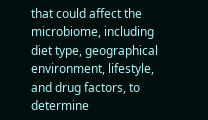that could affect the microbiome, including diet type, geographical environment, lifestyle, and drug factors, to determine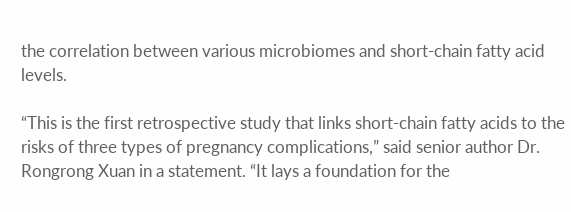the correlation between various microbiomes and short-chain fatty acid levels.

“This is the first retrospective study that links short-chain fatty acids to the risks of three types of pregnancy complications,” said senior author Dr. Rongrong Xuan in a statement. “It lays a foundation for the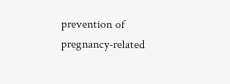prevention of pregnancy-related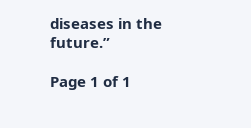diseases in the future.”

Page 1 of 1